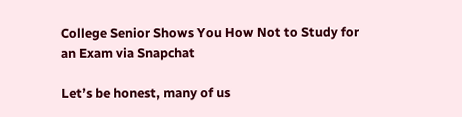College Senior Shows You How Not to Study for an Exam via Snapchat

Let’s be honest, many of us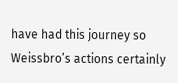have had this journey so Weissbro’s actions certainly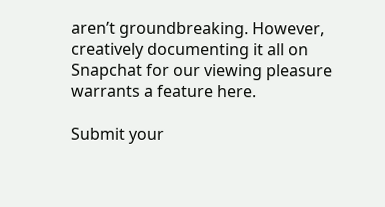aren’t groundbreaking. However, creatively documenting it all on Snapchat for our viewing pleasure warrants a feature here.

Submit your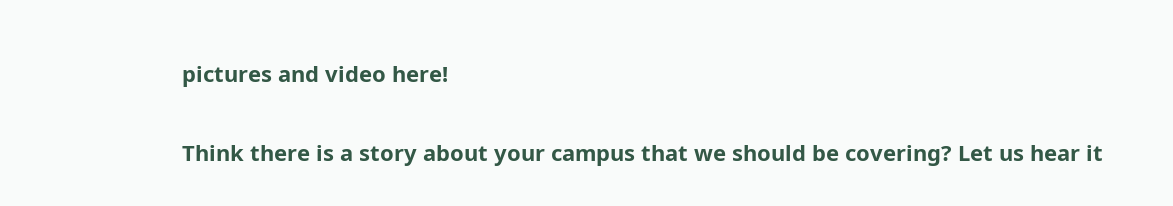pictures and video here!

Think there is a story about your campus that we should be covering? Let us hear it